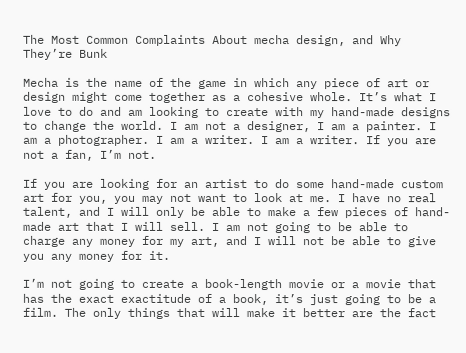The Most Common Complaints About mecha design, and Why They’re Bunk

Mecha is the name of the game in which any piece of art or design might come together as a cohesive whole. It’s what I love to do and am looking to create with my hand-made designs to change the world. I am not a designer, I am a painter. I am a photographer. I am a writer. I am a writer. If you are not a fan, I’m not.

If you are looking for an artist to do some hand-made custom art for you, you may not want to look at me. I have no real talent, and I will only be able to make a few pieces of hand-made art that I will sell. I am not going to be able to charge any money for my art, and I will not be able to give you any money for it.

I’m not going to create a book-length movie or a movie that has the exact exactitude of a book, it’s just going to be a film. The only things that will make it better are the fact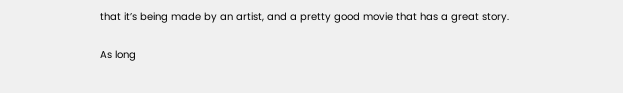that it’s being made by an artist, and a pretty good movie that has a great story.

As long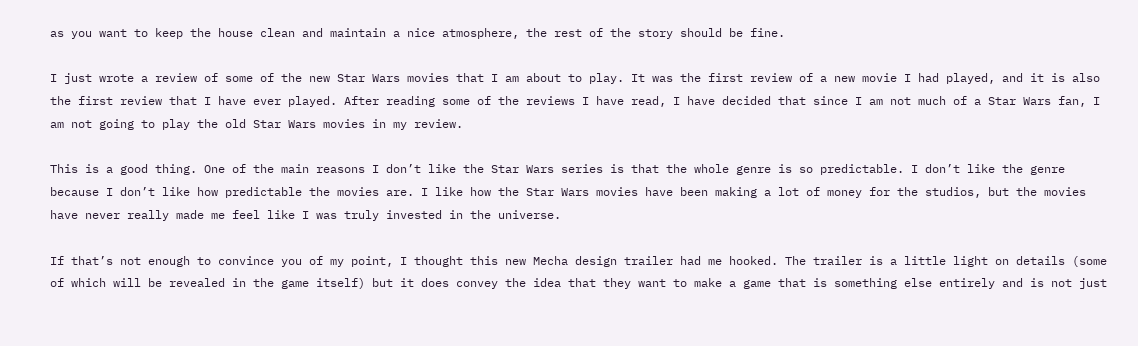as you want to keep the house clean and maintain a nice atmosphere, the rest of the story should be fine.

I just wrote a review of some of the new Star Wars movies that I am about to play. It was the first review of a new movie I had played, and it is also the first review that I have ever played. After reading some of the reviews I have read, I have decided that since I am not much of a Star Wars fan, I am not going to play the old Star Wars movies in my review.

This is a good thing. One of the main reasons I don’t like the Star Wars series is that the whole genre is so predictable. I don’t like the genre because I don’t like how predictable the movies are. I like how the Star Wars movies have been making a lot of money for the studios, but the movies have never really made me feel like I was truly invested in the universe.

If that’s not enough to convince you of my point, I thought this new Mecha design trailer had me hooked. The trailer is a little light on details (some of which will be revealed in the game itself) but it does convey the idea that they want to make a game that is something else entirely and is not just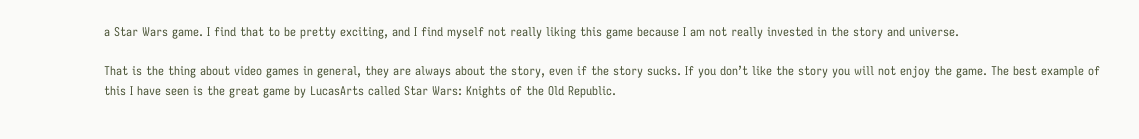a Star Wars game. I find that to be pretty exciting, and I find myself not really liking this game because I am not really invested in the story and universe.

That is the thing about video games in general, they are always about the story, even if the story sucks. If you don’t like the story you will not enjoy the game. The best example of this I have seen is the great game by LucasArts called Star Wars: Knights of the Old Republic.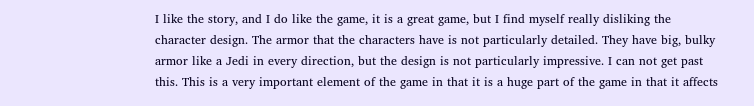I like the story, and I do like the game, it is a great game, but I find myself really disliking the character design. The armor that the characters have is not particularly detailed. They have big, bulky armor like a Jedi in every direction, but the design is not particularly impressive. I can not get past this. This is a very important element of the game in that it is a huge part of the game in that it affects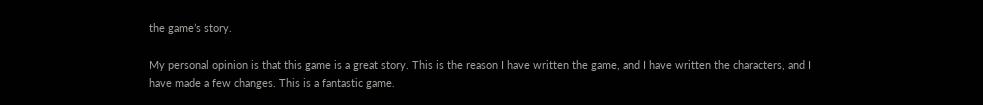the game’s story.

My personal opinion is that this game is a great story. This is the reason I have written the game, and I have written the characters, and I have made a few changes. This is a fantastic game.